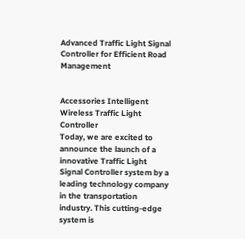Advanced Traffic Light Signal Controller for Efficient Road Management


Accessories Intelligent Wireless Traffic Light Controller
Today, we are excited to announce the launch of a innovative Traffic Light Signal Controller system by a leading technology company in the transportation industry. This cutting-edge system is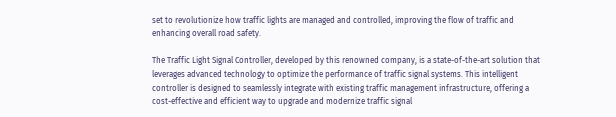set to revolutionize how traffic lights are managed and controlled, improving the flow of traffic and enhancing overall road safety.

The Traffic Light Signal Controller, developed by this renowned company, is a state-of-the-art solution that leverages advanced technology to optimize the performance of traffic signal systems. This intelligent controller is designed to seamlessly integrate with existing traffic management infrastructure, offering a cost-effective and efficient way to upgrade and modernize traffic signal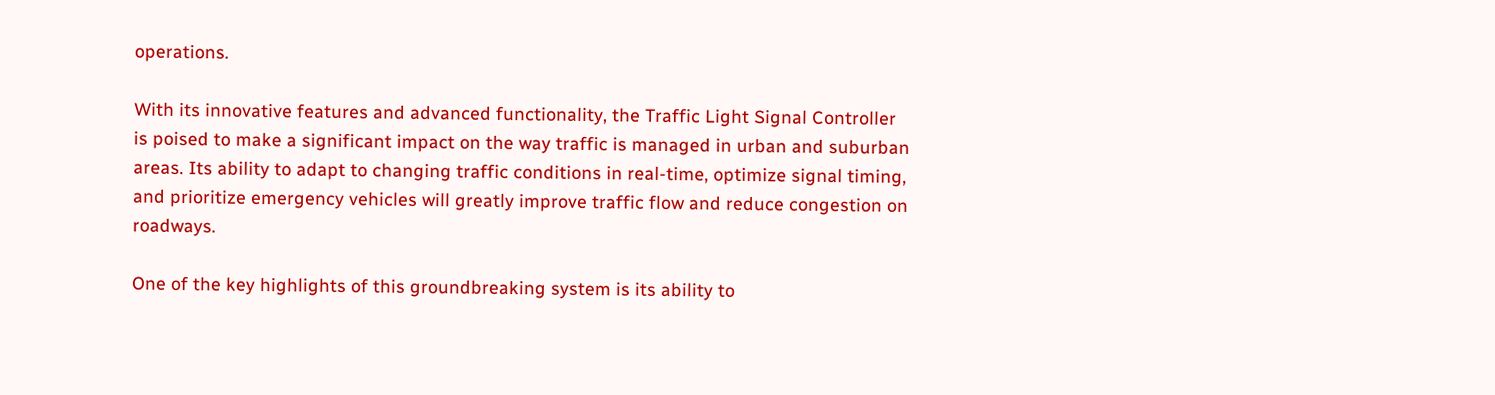operations.

With its innovative features and advanced functionality, the Traffic Light Signal Controller is poised to make a significant impact on the way traffic is managed in urban and suburban areas. Its ability to adapt to changing traffic conditions in real-time, optimize signal timing, and prioritize emergency vehicles will greatly improve traffic flow and reduce congestion on roadways.

One of the key highlights of this groundbreaking system is its ability to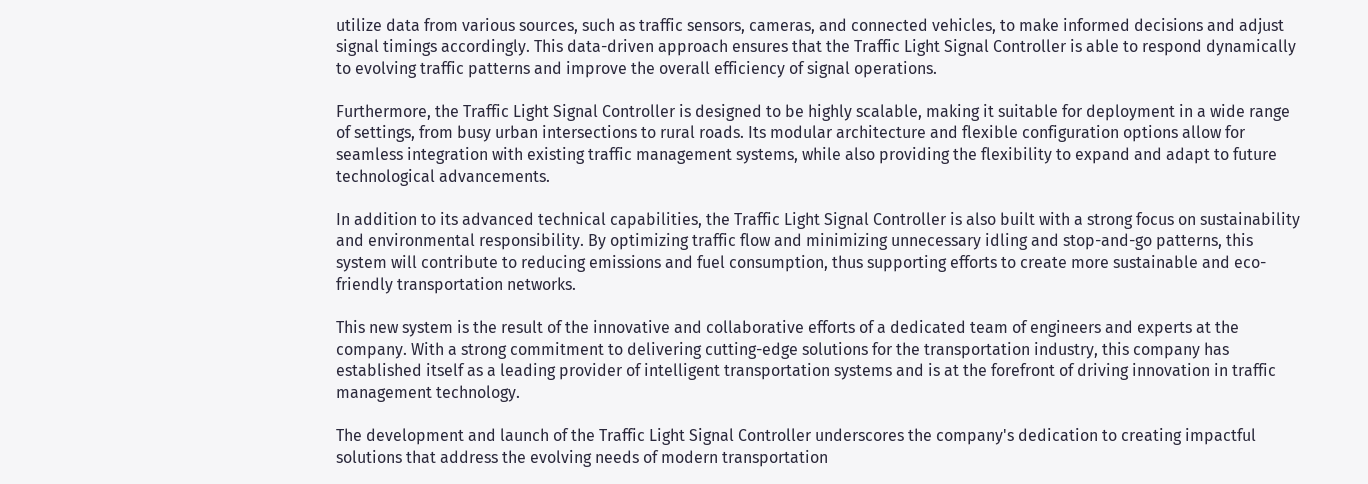utilize data from various sources, such as traffic sensors, cameras, and connected vehicles, to make informed decisions and adjust signal timings accordingly. This data-driven approach ensures that the Traffic Light Signal Controller is able to respond dynamically to evolving traffic patterns and improve the overall efficiency of signal operations.

Furthermore, the Traffic Light Signal Controller is designed to be highly scalable, making it suitable for deployment in a wide range of settings, from busy urban intersections to rural roads. Its modular architecture and flexible configuration options allow for seamless integration with existing traffic management systems, while also providing the flexibility to expand and adapt to future technological advancements.

In addition to its advanced technical capabilities, the Traffic Light Signal Controller is also built with a strong focus on sustainability and environmental responsibility. By optimizing traffic flow and minimizing unnecessary idling and stop-and-go patterns, this system will contribute to reducing emissions and fuel consumption, thus supporting efforts to create more sustainable and eco-friendly transportation networks.

This new system is the result of the innovative and collaborative efforts of a dedicated team of engineers and experts at the company. With a strong commitment to delivering cutting-edge solutions for the transportation industry, this company has established itself as a leading provider of intelligent transportation systems and is at the forefront of driving innovation in traffic management technology.

The development and launch of the Traffic Light Signal Controller underscores the company's dedication to creating impactful solutions that address the evolving needs of modern transportation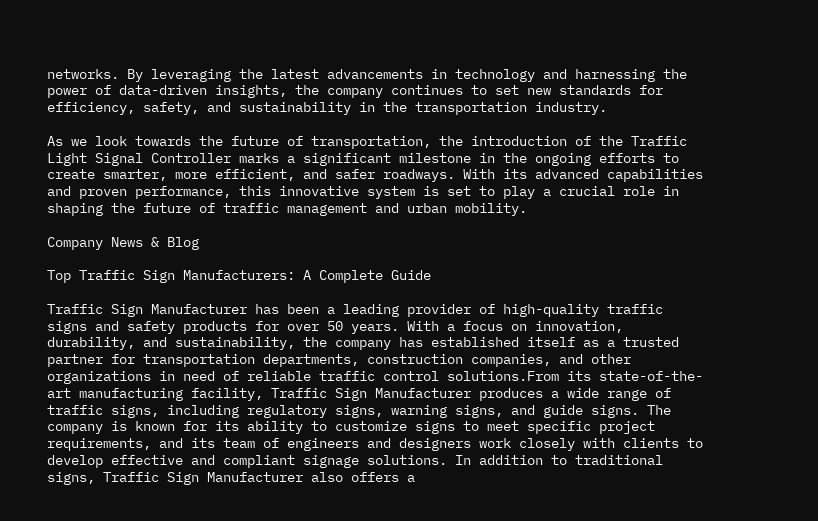networks. By leveraging the latest advancements in technology and harnessing the power of data-driven insights, the company continues to set new standards for efficiency, safety, and sustainability in the transportation industry.

As we look towards the future of transportation, the introduction of the Traffic Light Signal Controller marks a significant milestone in the ongoing efforts to create smarter, more efficient, and safer roadways. With its advanced capabilities and proven performance, this innovative system is set to play a crucial role in shaping the future of traffic management and urban mobility.

Company News & Blog

Top Traffic Sign Manufacturers: A Complete Guide

Traffic Sign Manufacturer has been a leading provider of high-quality traffic signs and safety products for over 50 years. With a focus on innovation, durability, and sustainability, the company has established itself as a trusted partner for transportation departments, construction companies, and other organizations in need of reliable traffic control solutions.From its state-of-the-art manufacturing facility, Traffic Sign Manufacturer produces a wide range of traffic signs, including regulatory signs, warning signs, and guide signs. The company is known for its ability to customize signs to meet specific project requirements, and its team of engineers and designers work closely with clients to develop effective and compliant signage solutions. In addition to traditional signs, Traffic Sign Manufacturer also offers a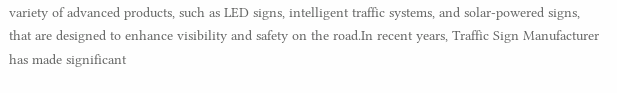variety of advanced products, such as LED signs, intelligent traffic systems, and solar-powered signs, that are designed to enhance visibility and safety on the road.In recent years, Traffic Sign Manufacturer has made significant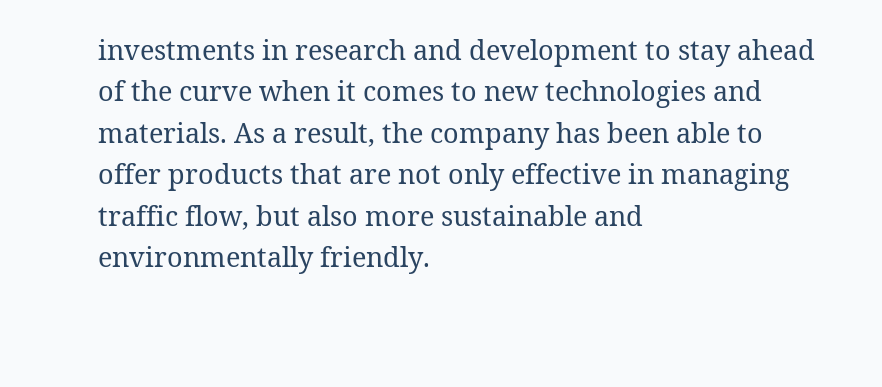investments in research and development to stay ahead of the curve when it comes to new technologies and materials. As a result, the company has been able to offer products that are not only effective in managing traffic flow, but also more sustainable and environmentally friendly.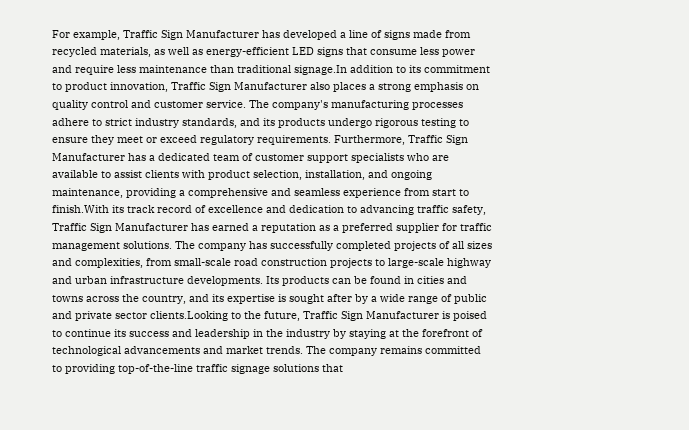For example, Traffic Sign Manufacturer has developed a line of signs made from recycled materials, as well as energy-efficient LED signs that consume less power and require less maintenance than traditional signage.In addition to its commitment to product innovation, Traffic Sign Manufacturer also places a strong emphasis on quality control and customer service. The company's manufacturing processes adhere to strict industry standards, and its products undergo rigorous testing to ensure they meet or exceed regulatory requirements. Furthermore, Traffic Sign Manufacturer has a dedicated team of customer support specialists who are available to assist clients with product selection, installation, and ongoing maintenance, providing a comprehensive and seamless experience from start to finish.With its track record of excellence and dedication to advancing traffic safety, Traffic Sign Manufacturer has earned a reputation as a preferred supplier for traffic management solutions. The company has successfully completed projects of all sizes and complexities, from small-scale road construction projects to large-scale highway and urban infrastructure developments. Its products can be found in cities and towns across the country, and its expertise is sought after by a wide range of public and private sector clients.Looking to the future, Traffic Sign Manufacturer is poised to continue its success and leadership in the industry by staying at the forefront of technological advancements and market trends. The company remains committed to providing top-of-the-line traffic signage solutions that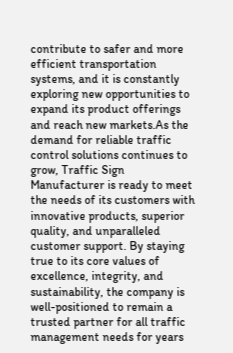contribute to safer and more efficient transportation systems, and it is constantly exploring new opportunities to expand its product offerings and reach new markets.As the demand for reliable traffic control solutions continues to grow, Traffic Sign Manufacturer is ready to meet the needs of its customers with innovative products, superior quality, and unparalleled customer support. By staying true to its core values of excellence, integrity, and sustainability, the company is well-positioned to remain a trusted partner for all traffic management needs for years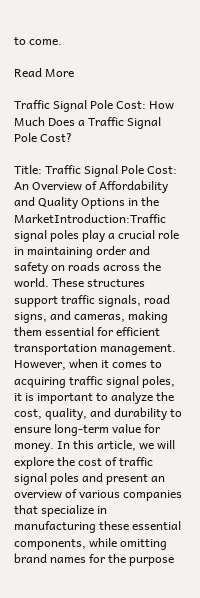to come.

Read More

Traffic Signal Pole Cost: How Much Does a Traffic Signal Pole Cost?

Title: Traffic Signal Pole Cost: An Overview of Affordability and Quality Options in the MarketIntroduction:Traffic signal poles play a crucial role in maintaining order and safety on roads across the world. These structures support traffic signals, road signs, and cameras, making them essential for efficient transportation management. However, when it comes to acquiring traffic signal poles, it is important to analyze the cost, quality, and durability to ensure long-term value for money. In this article, we will explore the cost of traffic signal poles and present an overview of various companies that specialize in manufacturing these essential components, while omitting brand names for the purpose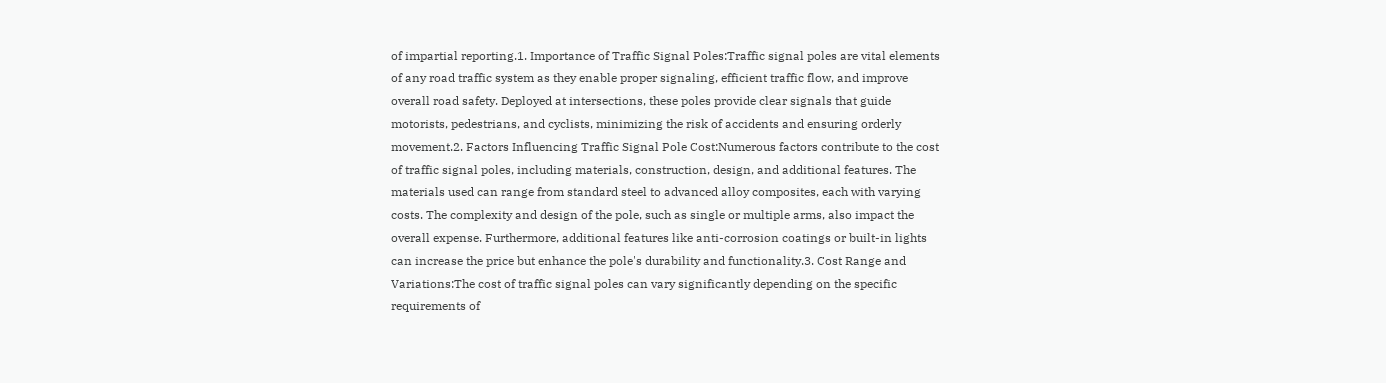of impartial reporting.1. Importance of Traffic Signal Poles:Traffic signal poles are vital elements of any road traffic system as they enable proper signaling, efficient traffic flow, and improve overall road safety. Deployed at intersections, these poles provide clear signals that guide motorists, pedestrians, and cyclists, minimizing the risk of accidents and ensuring orderly movement.2. Factors Influencing Traffic Signal Pole Cost:Numerous factors contribute to the cost of traffic signal poles, including materials, construction, design, and additional features. The materials used can range from standard steel to advanced alloy composites, each with varying costs. The complexity and design of the pole, such as single or multiple arms, also impact the overall expense. Furthermore, additional features like anti-corrosion coatings or built-in lights can increase the price but enhance the pole's durability and functionality.3. Cost Range and Variations:The cost of traffic signal poles can vary significantly depending on the specific requirements of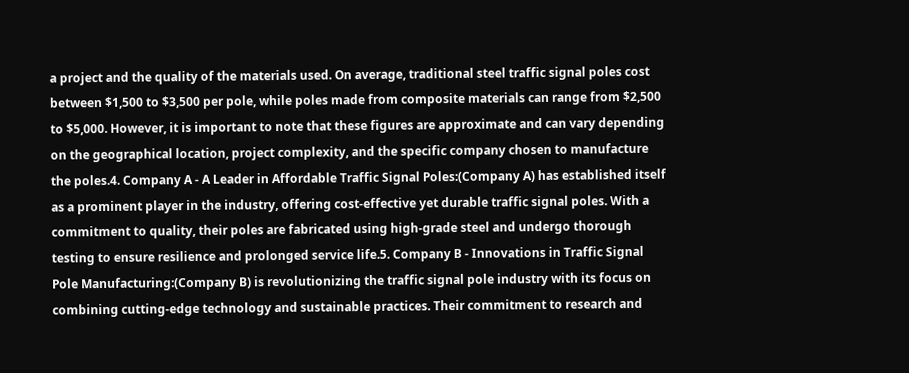a project and the quality of the materials used. On average, traditional steel traffic signal poles cost between $1,500 to $3,500 per pole, while poles made from composite materials can range from $2,500 to $5,000. However, it is important to note that these figures are approximate and can vary depending on the geographical location, project complexity, and the specific company chosen to manufacture the poles.4. Company A - A Leader in Affordable Traffic Signal Poles:(Company A) has established itself as a prominent player in the industry, offering cost-effective yet durable traffic signal poles. With a commitment to quality, their poles are fabricated using high-grade steel and undergo thorough testing to ensure resilience and prolonged service life.5. Company B - Innovations in Traffic Signal Pole Manufacturing:(Company B) is revolutionizing the traffic signal pole industry with its focus on combining cutting-edge technology and sustainable practices. Their commitment to research and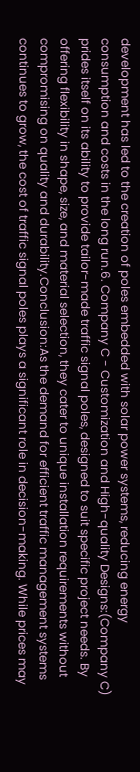development has led to the creation of poles embedded with solar power systems, reducing energy consumption and costs in the long run.6. Company C - Customization and High-quality Designs:(Company C) prides itself on its ability to provide tailor-made traffic signal poles, designed to suit specific project needs. By offering flexibility in shape, size, and material selection, they cater to unique installation requirements without compromising on quality and durability.Conclusion:As the demand for efficient traffic management systems continues to grow, the cost of traffic signal poles plays a significant role in decision-making. While prices may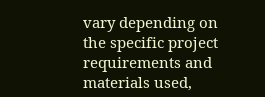vary depending on the specific project requirements and materials used,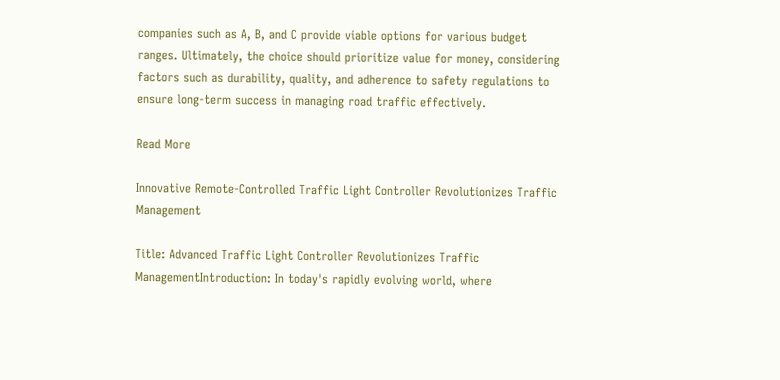companies such as A, B, and C provide viable options for various budget ranges. Ultimately, the choice should prioritize value for money, considering factors such as durability, quality, and adherence to safety regulations to ensure long-term success in managing road traffic effectively.

Read More

Innovative Remote-Controlled Traffic Light Controller Revolutionizes Traffic Management

Title: Advanced Traffic Light Controller Revolutionizes Traffic ManagementIntroduction: In today's rapidly evolving world, where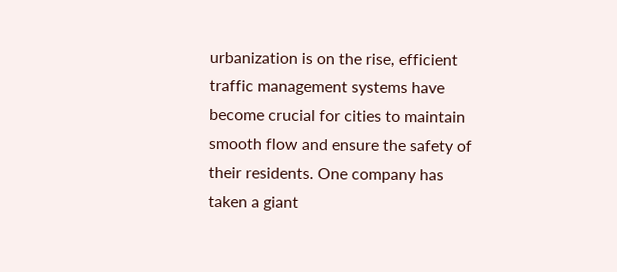urbanization is on the rise, efficient traffic management systems have become crucial for cities to maintain smooth flow and ensure the safety of their residents. One company has taken a giant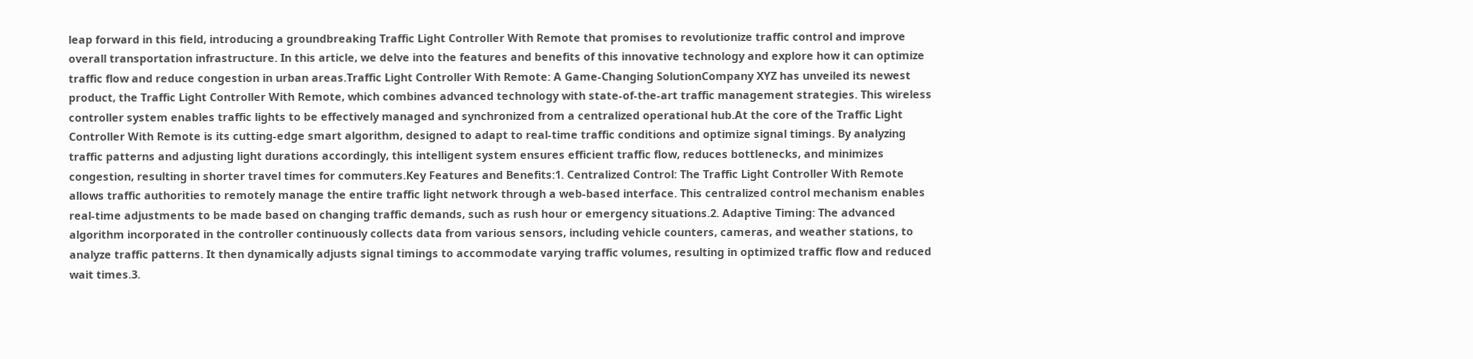leap forward in this field, introducing a groundbreaking Traffic Light Controller With Remote that promises to revolutionize traffic control and improve overall transportation infrastructure. In this article, we delve into the features and benefits of this innovative technology and explore how it can optimize traffic flow and reduce congestion in urban areas.Traffic Light Controller With Remote: A Game-Changing SolutionCompany XYZ has unveiled its newest product, the Traffic Light Controller With Remote, which combines advanced technology with state-of-the-art traffic management strategies. This wireless controller system enables traffic lights to be effectively managed and synchronized from a centralized operational hub.At the core of the Traffic Light Controller With Remote is its cutting-edge smart algorithm, designed to adapt to real-time traffic conditions and optimize signal timings. By analyzing traffic patterns and adjusting light durations accordingly, this intelligent system ensures efficient traffic flow, reduces bottlenecks, and minimizes congestion, resulting in shorter travel times for commuters.Key Features and Benefits:1. Centralized Control: The Traffic Light Controller With Remote allows traffic authorities to remotely manage the entire traffic light network through a web-based interface. This centralized control mechanism enables real-time adjustments to be made based on changing traffic demands, such as rush hour or emergency situations.2. Adaptive Timing: The advanced algorithm incorporated in the controller continuously collects data from various sensors, including vehicle counters, cameras, and weather stations, to analyze traffic patterns. It then dynamically adjusts signal timings to accommodate varying traffic volumes, resulting in optimized traffic flow and reduced wait times.3.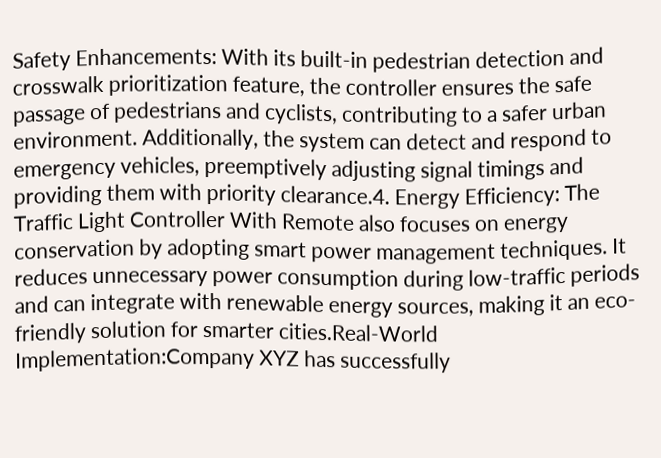Safety Enhancements: With its built-in pedestrian detection and crosswalk prioritization feature, the controller ensures the safe passage of pedestrians and cyclists, contributing to a safer urban environment. Additionally, the system can detect and respond to emergency vehicles, preemptively adjusting signal timings and providing them with priority clearance.4. Energy Efficiency: The Traffic Light Controller With Remote also focuses on energy conservation by adopting smart power management techniques. It reduces unnecessary power consumption during low-traffic periods and can integrate with renewable energy sources, making it an eco-friendly solution for smarter cities.Real-World Implementation:Company XYZ has successfully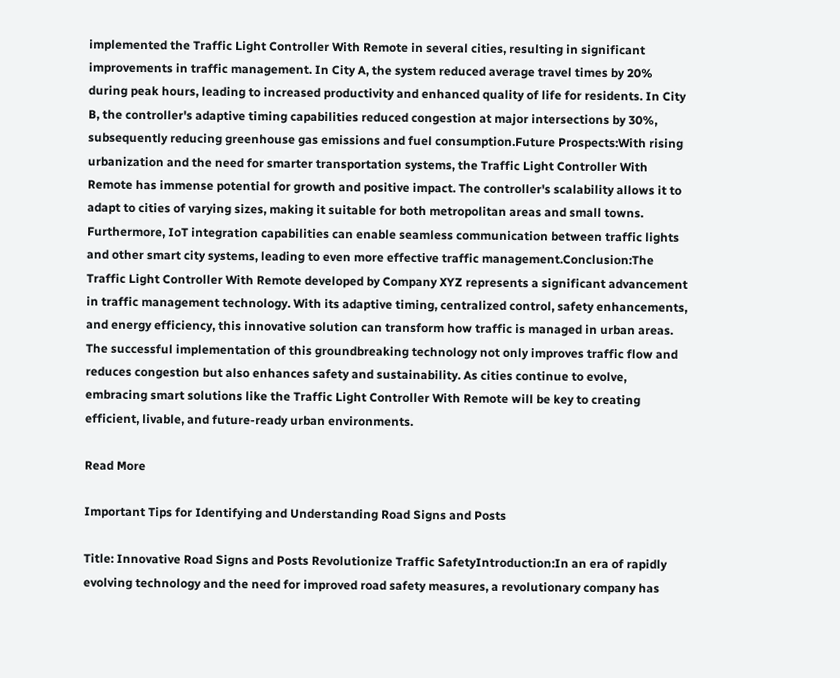implemented the Traffic Light Controller With Remote in several cities, resulting in significant improvements in traffic management. In City A, the system reduced average travel times by 20% during peak hours, leading to increased productivity and enhanced quality of life for residents. In City B, the controller's adaptive timing capabilities reduced congestion at major intersections by 30%, subsequently reducing greenhouse gas emissions and fuel consumption.Future Prospects:With rising urbanization and the need for smarter transportation systems, the Traffic Light Controller With Remote has immense potential for growth and positive impact. The controller's scalability allows it to adapt to cities of varying sizes, making it suitable for both metropolitan areas and small towns. Furthermore, IoT integration capabilities can enable seamless communication between traffic lights and other smart city systems, leading to even more effective traffic management.Conclusion:The Traffic Light Controller With Remote developed by Company XYZ represents a significant advancement in traffic management technology. With its adaptive timing, centralized control, safety enhancements, and energy efficiency, this innovative solution can transform how traffic is managed in urban areas. The successful implementation of this groundbreaking technology not only improves traffic flow and reduces congestion but also enhances safety and sustainability. As cities continue to evolve, embracing smart solutions like the Traffic Light Controller With Remote will be key to creating efficient, livable, and future-ready urban environments.

Read More

Important Tips for Identifying and Understanding Road Signs and Posts

Title: Innovative Road Signs and Posts Revolutionize Traffic SafetyIntroduction:In an era of rapidly evolving technology and the need for improved road safety measures, a revolutionary company has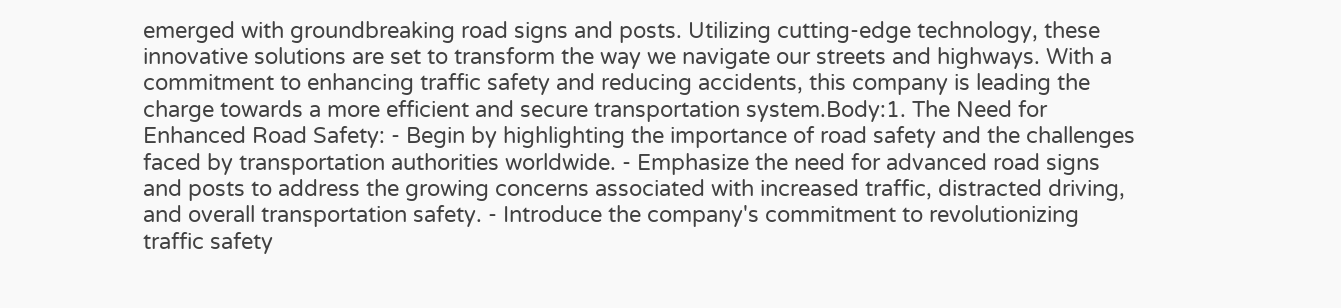emerged with groundbreaking road signs and posts. Utilizing cutting-edge technology, these innovative solutions are set to transform the way we navigate our streets and highways. With a commitment to enhancing traffic safety and reducing accidents, this company is leading the charge towards a more efficient and secure transportation system.Body:1. The Need for Enhanced Road Safety: - Begin by highlighting the importance of road safety and the challenges faced by transportation authorities worldwide. - Emphasize the need for advanced road signs and posts to address the growing concerns associated with increased traffic, distracted driving, and overall transportation safety. - Introduce the company's commitment to revolutionizing traffic safety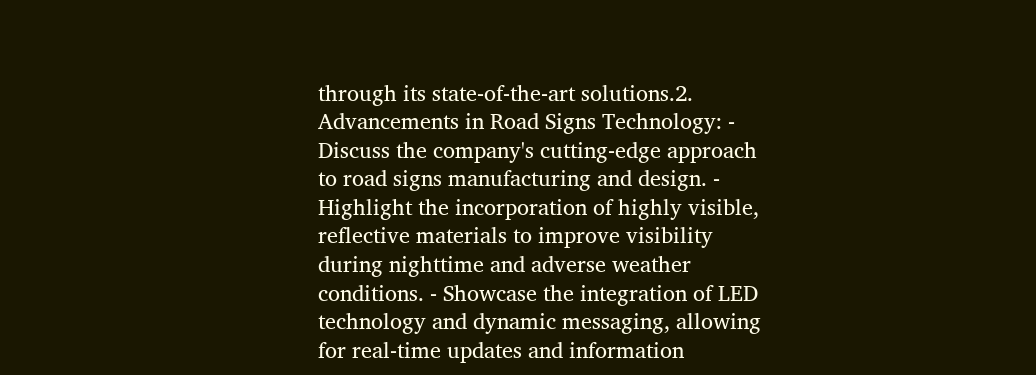through its state-of-the-art solutions.2. Advancements in Road Signs Technology: - Discuss the company's cutting-edge approach to road signs manufacturing and design. - Highlight the incorporation of highly visible, reflective materials to improve visibility during nighttime and adverse weather conditions. - Showcase the integration of LED technology and dynamic messaging, allowing for real-time updates and information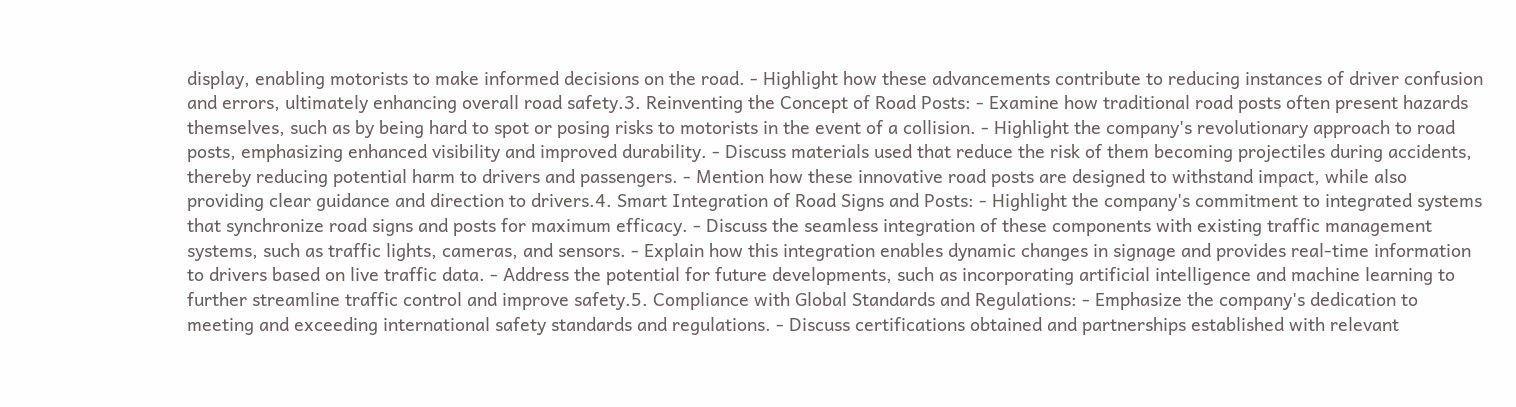display, enabling motorists to make informed decisions on the road. - Highlight how these advancements contribute to reducing instances of driver confusion and errors, ultimately enhancing overall road safety.3. Reinventing the Concept of Road Posts: - Examine how traditional road posts often present hazards themselves, such as by being hard to spot or posing risks to motorists in the event of a collision. - Highlight the company's revolutionary approach to road posts, emphasizing enhanced visibility and improved durability. - Discuss materials used that reduce the risk of them becoming projectiles during accidents, thereby reducing potential harm to drivers and passengers. - Mention how these innovative road posts are designed to withstand impact, while also providing clear guidance and direction to drivers.4. Smart Integration of Road Signs and Posts: - Highlight the company's commitment to integrated systems that synchronize road signs and posts for maximum efficacy. - Discuss the seamless integration of these components with existing traffic management systems, such as traffic lights, cameras, and sensors. - Explain how this integration enables dynamic changes in signage and provides real-time information to drivers based on live traffic data. - Address the potential for future developments, such as incorporating artificial intelligence and machine learning to further streamline traffic control and improve safety.5. Compliance with Global Standards and Regulations: - Emphasize the company's dedication to meeting and exceeding international safety standards and regulations. - Discuss certifications obtained and partnerships established with relevant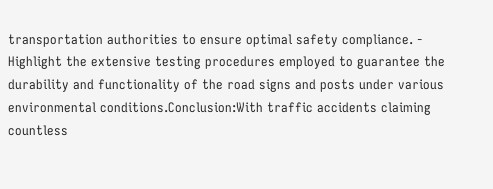transportation authorities to ensure optimal safety compliance. - Highlight the extensive testing procedures employed to guarantee the durability and functionality of the road signs and posts under various environmental conditions.Conclusion:With traffic accidents claiming countless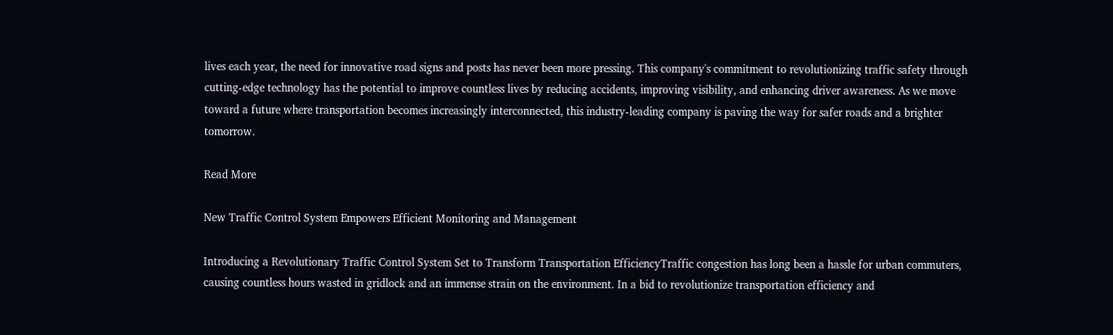lives each year, the need for innovative road signs and posts has never been more pressing. This company's commitment to revolutionizing traffic safety through cutting-edge technology has the potential to improve countless lives by reducing accidents, improving visibility, and enhancing driver awareness. As we move toward a future where transportation becomes increasingly interconnected, this industry-leading company is paving the way for safer roads and a brighter tomorrow.

Read More

New Traffic Control System Empowers Efficient Monitoring and Management

Introducing a Revolutionary Traffic Control System Set to Transform Transportation EfficiencyTraffic congestion has long been a hassle for urban commuters, causing countless hours wasted in gridlock and an immense strain on the environment. In a bid to revolutionize transportation efficiency and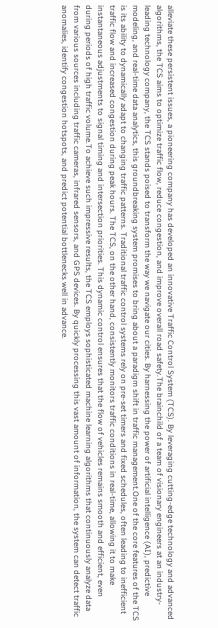alleviate these persistent issues, a pioneering company has developed an innovative Traffic Control System (TCS). By leveraging cutting-edge technology and advanced algorithms, the TCS aims to optimize traffic flow, reduce congestion, and improve overall road safety.The brainchild of a team of visionary engineers at an industry-leading technology company, the TCS stands poised to transform the way we navigate our cities. By harnessing the power of artificial intelligence (AI), predictive modeling, and real-time data analytics, this groundbreaking system promises to bring about a paradigm shift in traffic management.One of the core features of the TCS is its ability to dynamically adapt to changing traffic patterns. Traditional traffic control systems rely on pre-set timers and fixed schedules, often leading to inefficient traffic flow and increased congestion during peak hours. The TCS, on the other hand, consistently monitors traffic conditions in real-time, allowing it to make instantaneous adjustments to signal timing and intersection priorities. This dynamic control ensures that the flow of vehicles remains smooth and efficient, even during periods of high traffic volume.To achieve such impressive results, the TCS employs sophisticated machine learning algorithms that continuously analyze data from various sources including traffic cameras, infrared sensors, and GPS devices. By quickly processing this vast amount of information, the system can detect traffic anomalies, identify congestion hotspots, and predict potential bottlenecks well in advance.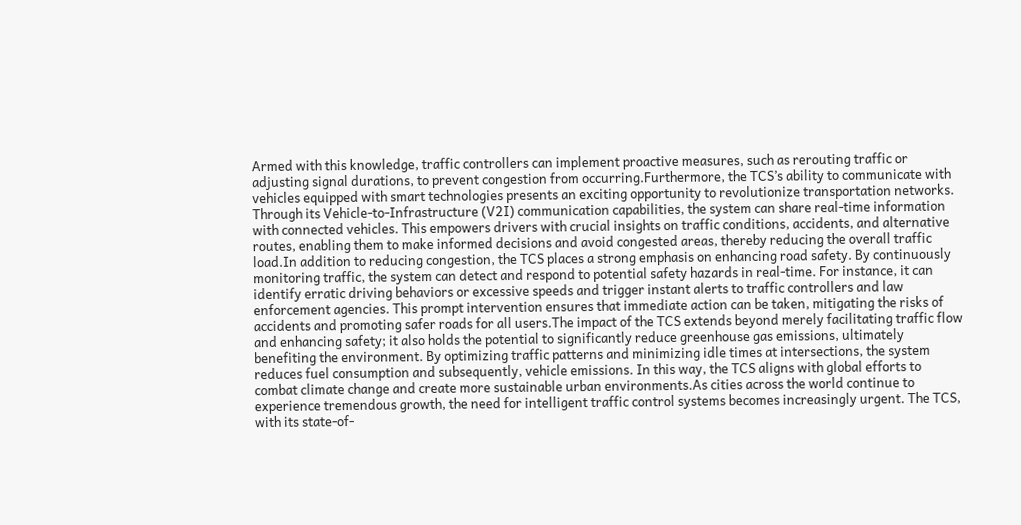Armed with this knowledge, traffic controllers can implement proactive measures, such as rerouting traffic or adjusting signal durations, to prevent congestion from occurring.Furthermore, the TCS’s ability to communicate with vehicles equipped with smart technologies presents an exciting opportunity to revolutionize transportation networks. Through its Vehicle-to-Infrastructure (V2I) communication capabilities, the system can share real-time information with connected vehicles. This empowers drivers with crucial insights on traffic conditions, accidents, and alternative routes, enabling them to make informed decisions and avoid congested areas, thereby reducing the overall traffic load.In addition to reducing congestion, the TCS places a strong emphasis on enhancing road safety. By continuously monitoring traffic, the system can detect and respond to potential safety hazards in real-time. For instance, it can identify erratic driving behaviors or excessive speeds and trigger instant alerts to traffic controllers and law enforcement agencies. This prompt intervention ensures that immediate action can be taken, mitigating the risks of accidents and promoting safer roads for all users.The impact of the TCS extends beyond merely facilitating traffic flow and enhancing safety; it also holds the potential to significantly reduce greenhouse gas emissions, ultimately benefiting the environment. By optimizing traffic patterns and minimizing idle times at intersections, the system reduces fuel consumption and subsequently, vehicle emissions. In this way, the TCS aligns with global efforts to combat climate change and create more sustainable urban environments.As cities across the world continue to experience tremendous growth, the need for intelligent traffic control systems becomes increasingly urgent. The TCS, with its state-of-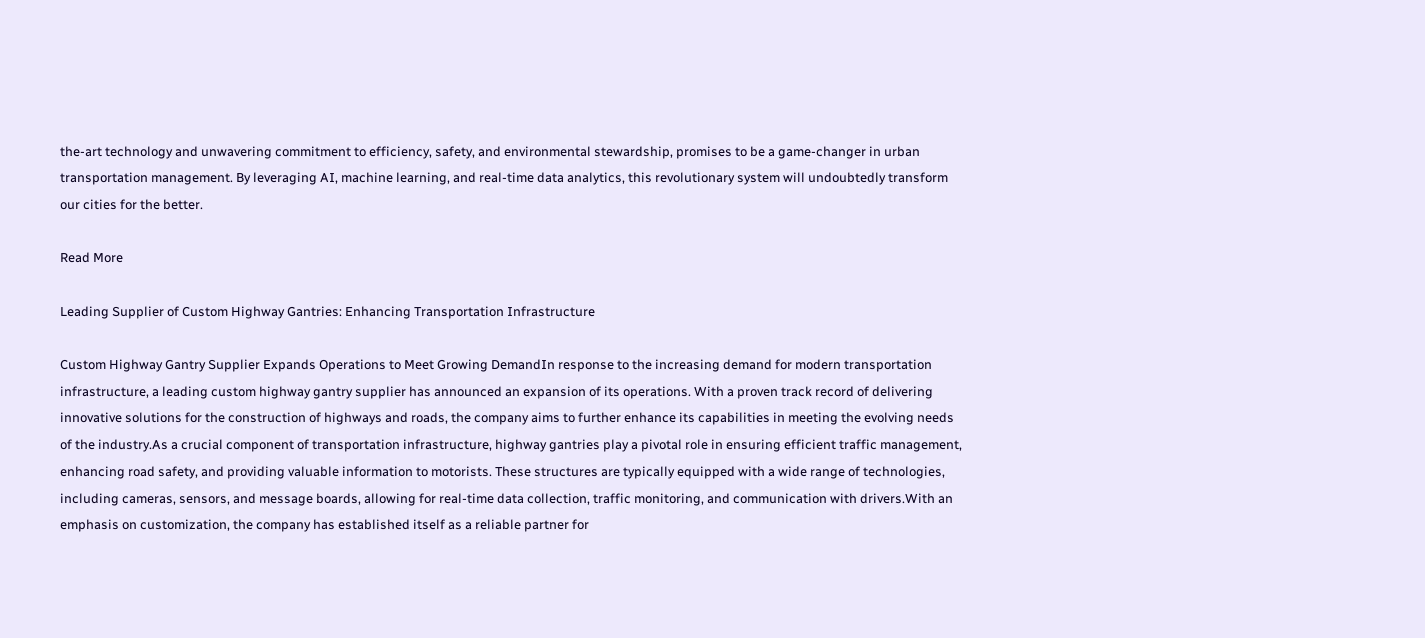the-art technology and unwavering commitment to efficiency, safety, and environmental stewardship, promises to be a game-changer in urban transportation management. By leveraging AI, machine learning, and real-time data analytics, this revolutionary system will undoubtedly transform our cities for the better.

Read More

Leading Supplier of Custom Highway Gantries: Enhancing Transportation Infrastructure

Custom Highway Gantry Supplier Expands Operations to Meet Growing DemandIn response to the increasing demand for modern transportation infrastructure, a leading custom highway gantry supplier has announced an expansion of its operations. With a proven track record of delivering innovative solutions for the construction of highways and roads, the company aims to further enhance its capabilities in meeting the evolving needs of the industry.As a crucial component of transportation infrastructure, highway gantries play a pivotal role in ensuring efficient traffic management, enhancing road safety, and providing valuable information to motorists. These structures are typically equipped with a wide range of technologies, including cameras, sensors, and message boards, allowing for real-time data collection, traffic monitoring, and communication with drivers.With an emphasis on customization, the company has established itself as a reliable partner for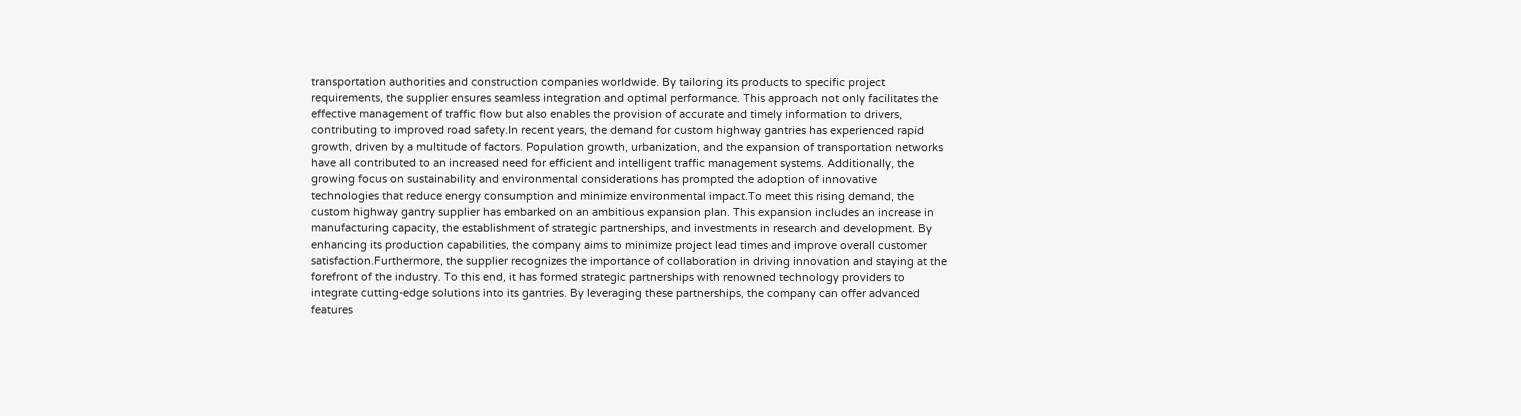transportation authorities and construction companies worldwide. By tailoring its products to specific project requirements, the supplier ensures seamless integration and optimal performance. This approach not only facilitates the effective management of traffic flow but also enables the provision of accurate and timely information to drivers, contributing to improved road safety.In recent years, the demand for custom highway gantries has experienced rapid growth, driven by a multitude of factors. Population growth, urbanization, and the expansion of transportation networks have all contributed to an increased need for efficient and intelligent traffic management systems. Additionally, the growing focus on sustainability and environmental considerations has prompted the adoption of innovative technologies that reduce energy consumption and minimize environmental impact.To meet this rising demand, the custom highway gantry supplier has embarked on an ambitious expansion plan. This expansion includes an increase in manufacturing capacity, the establishment of strategic partnerships, and investments in research and development. By enhancing its production capabilities, the company aims to minimize project lead times and improve overall customer satisfaction.Furthermore, the supplier recognizes the importance of collaboration in driving innovation and staying at the forefront of the industry. To this end, it has formed strategic partnerships with renowned technology providers to integrate cutting-edge solutions into its gantries. By leveraging these partnerships, the company can offer advanced features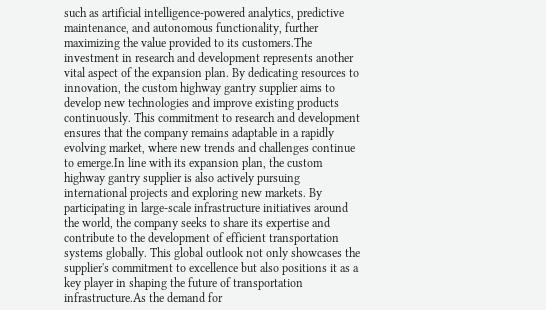such as artificial intelligence-powered analytics, predictive maintenance, and autonomous functionality, further maximizing the value provided to its customers.The investment in research and development represents another vital aspect of the expansion plan. By dedicating resources to innovation, the custom highway gantry supplier aims to develop new technologies and improve existing products continuously. This commitment to research and development ensures that the company remains adaptable in a rapidly evolving market, where new trends and challenges continue to emerge.In line with its expansion plan, the custom highway gantry supplier is also actively pursuing international projects and exploring new markets. By participating in large-scale infrastructure initiatives around the world, the company seeks to share its expertise and contribute to the development of efficient transportation systems globally. This global outlook not only showcases the supplier's commitment to excellence but also positions it as a key player in shaping the future of transportation infrastructure.As the demand for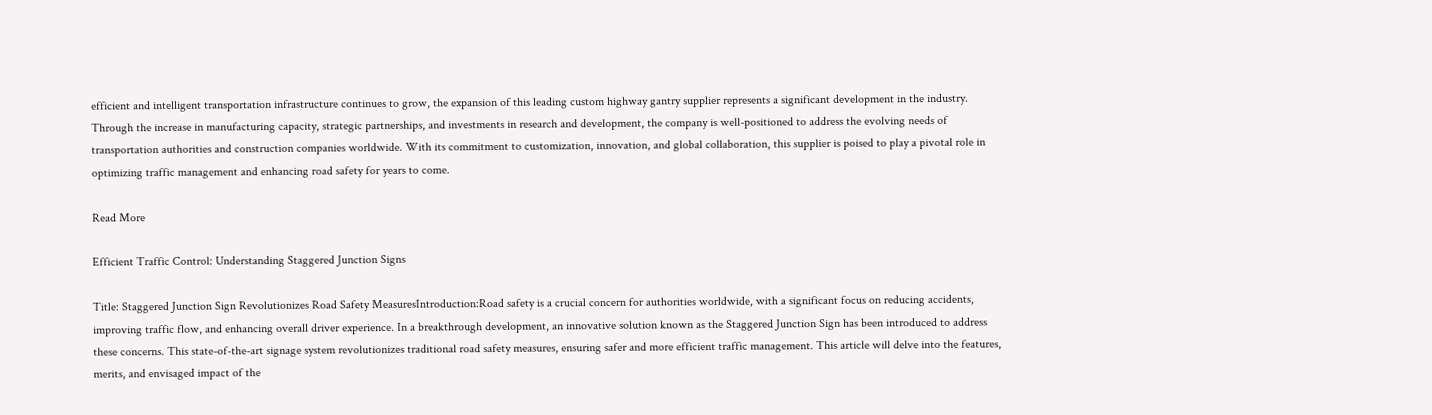efficient and intelligent transportation infrastructure continues to grow, the expansion of this leading custom highway gantry supplier represents a significant development in the industry. Through the increase in manufacturing capacity, strategic partnerships, and investments in research and development, the company is well-positioned to address the evolving needs of transportation authorities and construction companies worldwide. With its commitment to customization, innovation, and global collaboration, this supplier is poised to play a pivotal role in optimizing traffic management and enhancing road safety for years to come.

Read More

Efficient Traffic Control: Understanding Staggered Junction Signs

Title: Staggered Junction Sign Revolutionizes Road Safety MeasuresIntroduction:Road safety is a crucial concern for authorities worldwide, with a significant focus on reducing accidents, improving traffic flow, and enhancing overall driver experience. In a breakthrough development, an innovative solution known as the Staggered Junction Sign has been introduced to address these concerns. This state-of-the-art signage system revolutionizes traditional road safety measures, ensuring safer and more efficient traffic management. This article will delve into the features, merits, and envisaged impact of the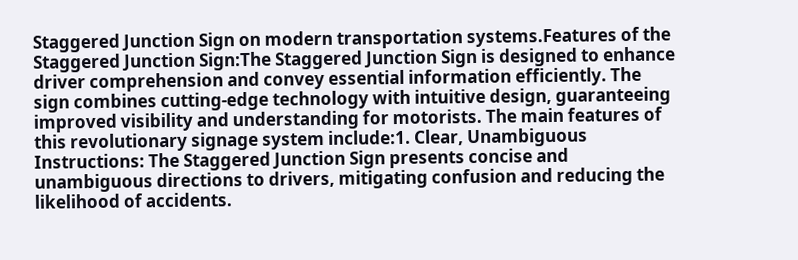Staggered Junction Sign on modern transportation systems.Features of the Staggered Junction Sign:The Staggered Junction Sign is designed to enhance driver comprehension and convey essential information efficiently. The sign combines cutting-edge technology with intuitive design, guaranteeing improved visibility and understanding for motorists. The main features of this revolutionary signage system include:1. Clear, Unambiguous Instructions: The Staggered Junction Sign presents concise and unambiguous directions to drivers, mitigating confusion and reducing the likelihood of accidents.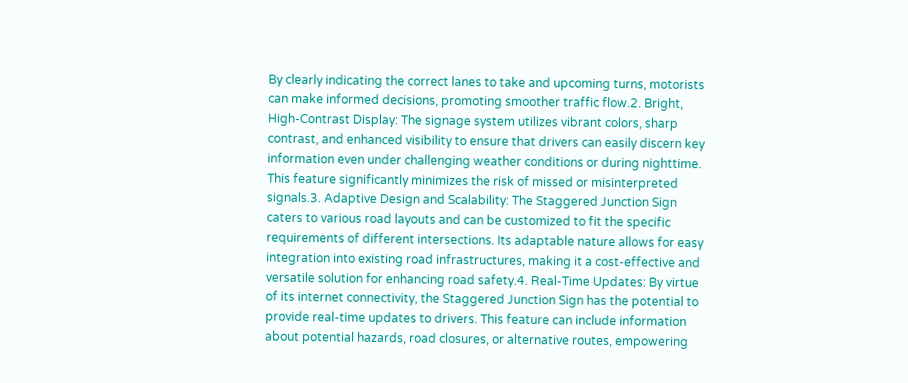By clearly indicating the correct lanes to take and upcoming turns, motorists can make informed decisions, promoting smoother traffic flow.2. Bright, High-Contrast Display: The signage system utilizes vibrant colors, sharp contrast, and enhanced visibility to ensure that drivers can easily discern key information even under challenging weather conditions or during nighttime. This feature significantly minimizes the risk of missed or misinterpreted signals.3. Adaptive Design and Scalability: The Staggered Junction Sign caters to various road layouts and can be customized to fit the specific requirements of different intersections. Its adaptable nature allows for easy integration into existing road infrastructures, making it a cost-effective and versatile solution for enhancing road safety.4. Real-Time Updates: By virtue of its internet connectivity, the Staggered Junction Sign has the potential to provide real-time updates to drivers. This feature can include information about potential hazards, road closures, or alternative routes, empowering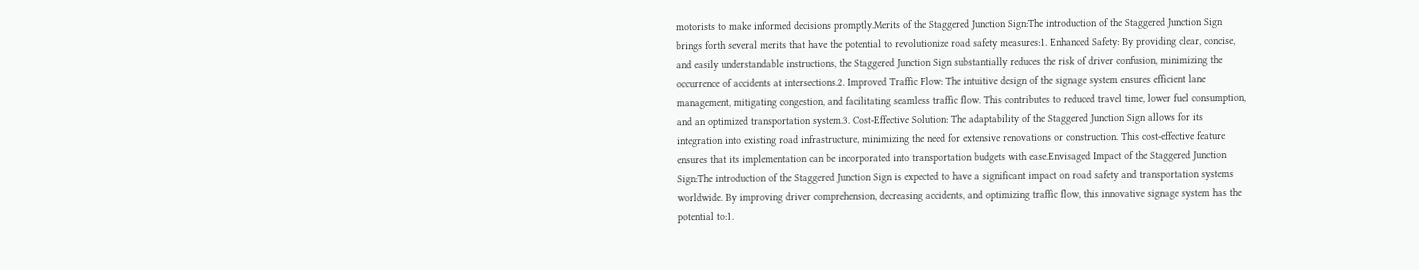motorists to make informed decisions promptly.Merits of the Staggered Junction Sign:The introduction of the Staggered Junction Sign brings forth several merits that have the potential to revolutionize road safety measures:1. Enhanced Safety: By providing clear, concise, and easily understandable instructions, the Staggered Junction Sign substantially reduces the risk of driver confusion, minimizing the occurrence of accidents at intersections.2. Improved Traffic Flow: The intuitive design of the signage system ensures efficient lane management, mitigating congestion, and facilitating seamless traffic flow. This contributes to reduced travel time, lower fuel consumption, and an optimized transportation system.3. Cost-Effective Solution: The adaptability of the Staggered Junction Sign allows for its integration into existing road infrastructure, minimizing the need for extensive renovations or construction. This cost-effective feature ensures that its implementation can be incorporated into transportation budgets with ease.Envisaged Impact of the Staggered Junction Sign:The introduction of the Staggered Junction Sign is expected to have a significant impact on road safety and transportation systems worldwide. By improving driver comprehension, decreasing accidents, and optimizing traffic flow, this innovative signage system has the potential to:1.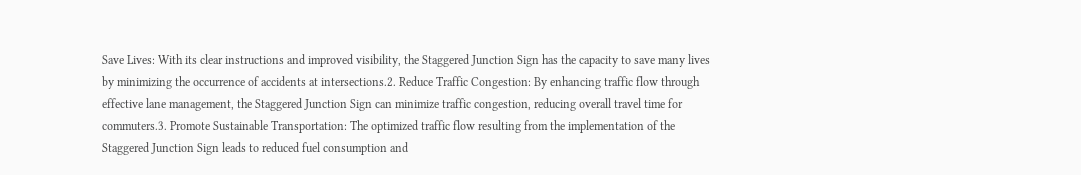Save Lives: With its clear instructions and improved visibility, the Staggered Junction Sign has the capacity to save many lives by minimizing the occurrence of accidents at intersections.2. Reduce Traffic Congestion: By enhancing traffic flow through effective lane management, the Staggered Junction Sign can minimize traffic congestion, reducing overall travel time for commuters.3. Promote Sustainable Transportation: The optimized traffic flow resulting from the implementation of the Staggered Junction Sign leads to reduced fuel consumption and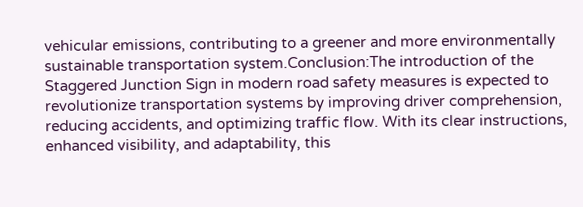vehicular emissions, contributing to a greener and more environmentally sustainable transportation system.Conclusion:The introduction of the Staggered Junction Sign in modern road safety measures is expected to revolutionize transportation systems by improving driver comprehension, reducing accidents, and optimizing traffic flow. With its clear instructions, enhanced visibility, and adaptability, this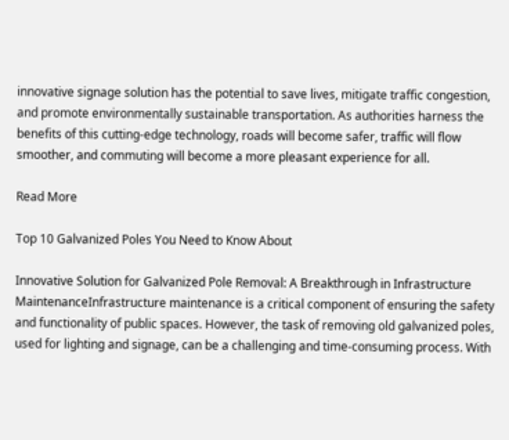innovative signage solution has the potential to save lives, mitigate traffic congestion, and promote environmentally sustainable transportation. As authorities harness the benefits of this cutting-edge technology, roads will become safer, traffic will flow smoother, and commuting will become a more pleasant experience for all.

Read More

Top 10 Galvanized Poles You Need to Know About

Innovative Solution for Galvanized Pole Removal: A Breakthrough in Infrastructure MaintenanceInfrastructure maintenance is a critical component of ensuring the safety and functionality of public spaces. However, the task of removing old galvanized poles, used for lighting and signage, can be a challenging and time-consuming process. With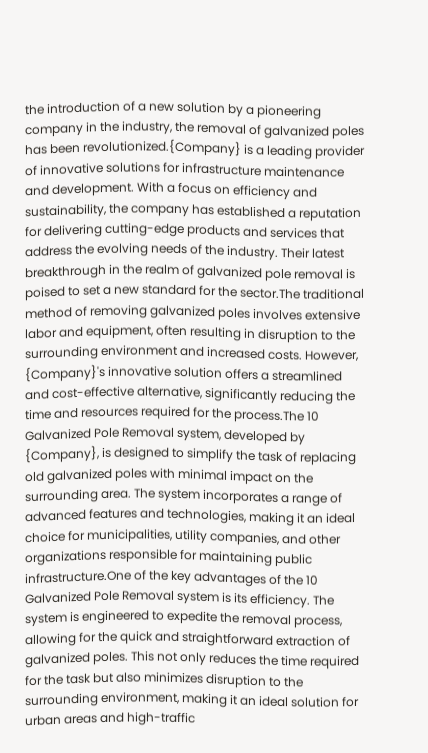the introduction of a new solution by a pioneering company in the industry, the removal of galvanized poles has been revolutionized.{Company} is a leading provider of innovative solutions for infrastructure maintenance and development. With a focus on efficiency and sustainability, the company has established a reputation for delivering cutting-edge products and services that address the evolving needs of the industry. Their latest breakthrough in the realm of galvanized pole removal is poised to set a new standard for the sector.The traditional method of removing galvanized poles involves extensive labor and equipment, often resulting in disruption to the surrounding environment and increased costs. However, {Company}'s innovative solution offers a streamlined and cost-effective alternative, significantly reducing the time and resources required for the process.The 10 Galvanized Pole Removal system, developed by {Company}, is designed to simplify the task of replacing old galvanized poles with minimal impact on the surrounding area. The system incorporates a range of advanced features and technologies, making it an ideal choice for municipalities, utility companies, and other organizations responsible for maintaining public infrastructure.One of the key advantages of the 10 Galvanized Pole Removal system is its efficiency. The system is engineered to expedite the removal process, allowing for the quick and straightforward extraction of galvanized poles. This not only reduces the time required for the task but also minimizes disruption to the surrounding environment, making it an ideal solution for urban areas and high-traffic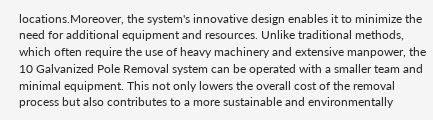locations.Moreover, the system's innovative design enables it to minimize the need for additional equipment and resources. Unlike traditional methods, which often require the use of heavy machinery and extensive manpower, the 10 Galvanized Pole Removal system can be operated with a smaller team and minimal equipment. This not only lowers the overall cost of the removal process but also contributes to a more sustainable and environmentally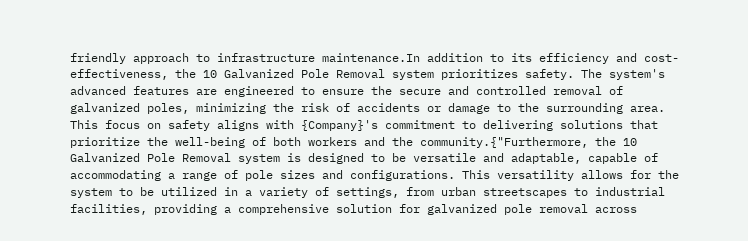friendly approach to infrastructure maintenance.In addition to its efficiency and cost-effectiveness, the 10 Galvanized Pole Removal system prioritizes safety. The system's advanced features are engineered to ensure the secure and controlled removal of galvanized poles, minimizing the risk of accidents or damage to the surrounding area. This focus on safety aligns with {Company}'s commitment to delivering solutions that prioritize the well-being of both workers and the community.{"Furthermore, the 10 Galvanized Pole Removal system is designed to be versatile and adaptable, capable of accommodating a range of pole sizes and configurations. This versatility allows for the system to be utilized in a variety of settings, from urban streetscapes to industrial facilities, providing a comprehensive solution for galvanized pole removal across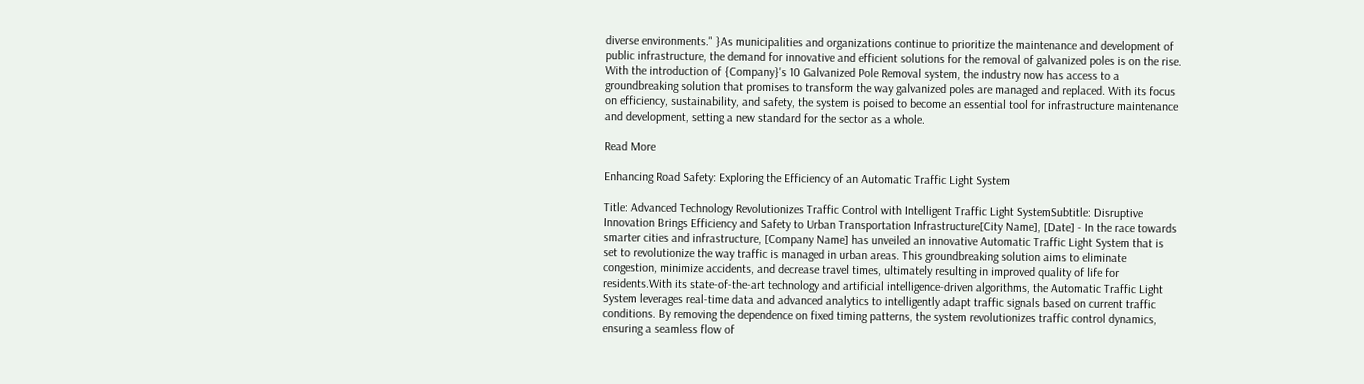diverse environments." }As municipalities and organizations continue to prioritize the maintenance and development of public infrastructure, the demand for innovative and efficient solutions for the removal of galvanized poles is on the rise. With the introduction of {Company}'s 10 Galvanized Pole Removal system, the industry now has access to a groundbreaking solution that promises to transform the way galvanized poles are managed and replaced. With its focus on efficiency, sustainability, and safety, the system is poised to become an essential tool for infrastructure maintenance and development, setting a new standard for the sector as a whole.

Read More

Enhancing Road Safety: Exploring the Efficiency of an Automatic Traffic Light System

Title: Advanced Technology Revolutionizes Traffic Control with Intelligent Traffic Light SystemSubtitle: Disruptive Innovation Brings Efficiency and Safety to Urban Transportation Infrastructure[City Name], [Date] - In the race towards smarter cities and infrastructure, [Company Name] has unveiled an innovative Automatic Traffic Light System that is set to revolutionize the way traffic is managed in urban areas. This groundbreaking solution aims to eliminate congestion, minimize accidents, and decrease travel times, ultimately resulting in improved quality of life for residents.With its state-of-the-art technology and artificial intelligence-driven algorithms, the Automatic Traffic Light System leverages real-time data and advanced analytics to intelligently adapt traffic signals based on current traffic conditions. By removing the dependence on fixed timing patterns, the system revolutionizes traffic control dynamics, ensuring a seamless flow of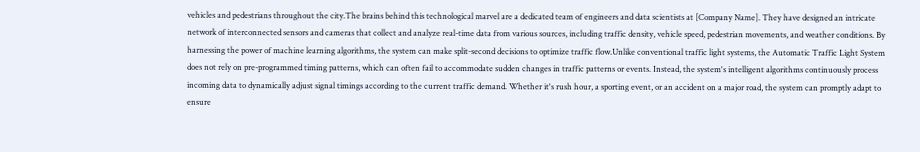vehicles and pedestrians throughout the city.The brains behind this technological marvel are a dedicated team of engineers and data scientists at [Company Name]. They have designed an intricate network of interconnected sensors and cameras that collect and analyze real-time data from various sources, including traffic density, vehicle speed, pedestrian movements, and weather conditions. By harnessing the power of machine learning algorithms, the system can make split-second decisions to optimize traffic flow.Unlike conventional traffic light systems, the Automatic Traffic Light System does not rely on pre-programmed timing patterns, which can often fail to accommodate sudden changes in traffic patterns or events. Instead, the system's intelligent algorithms continuously process incoming data to dynamically adjust signal timings according to the current traffic demand. Whether it's rush hour, a sporting event, or an accident on a major road, the system can promptly adapt to ensure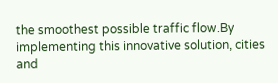the smoothest possible traffic flow.By implementing this innovative solution, cities and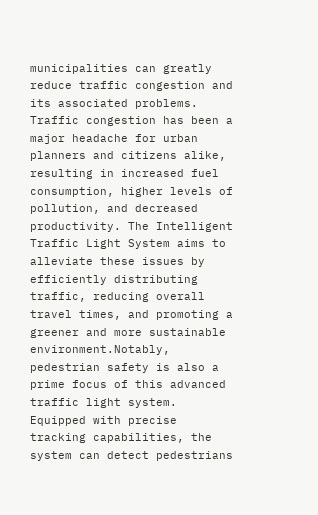municipalities can greatly reduce traffic congestion and its associated problems. Traffic congestion has been a major headache for urban planners and citizens alike, resulting in increased fuel consumption, higher levels of pollution, and decreased productivity. The Intelligent Traffic Light System aims to alleviate these issues by efficiently distributing traffic, reducing overall travel times, and promoting a greener and more sustainable environment.Notably, pedestrian safety is also a prime focus of this advanced traffic light system. Equipped with precise tracking capabilities, the system can detect pedestrians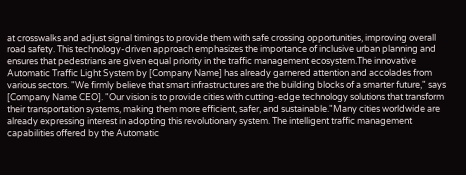at crosswalks and adjust signal timings to provide them with safe crossing opportunities, improving overall road safety. This technology-driven approach emphasizes the importance of inclusive urban planning and ensures that pedestrians are given equal priority in the traffic management ecosystem.The innovative Automatic Traffic Light System by [Company Name] has already garnered attention and accolades from various sectors. "We firmly believe that smart infrastructures are the building blocks of a smarter future," says [Company Name CEO]. "Our vision is to provide cities with cutting-edge technology solutions that transform their transportation systems, making them more efficient, safer, and sustainable."Many cities worldwide are already expressing interest in adopting this revolutionary system. The intelligent traffic management capabilities offered by the Automatic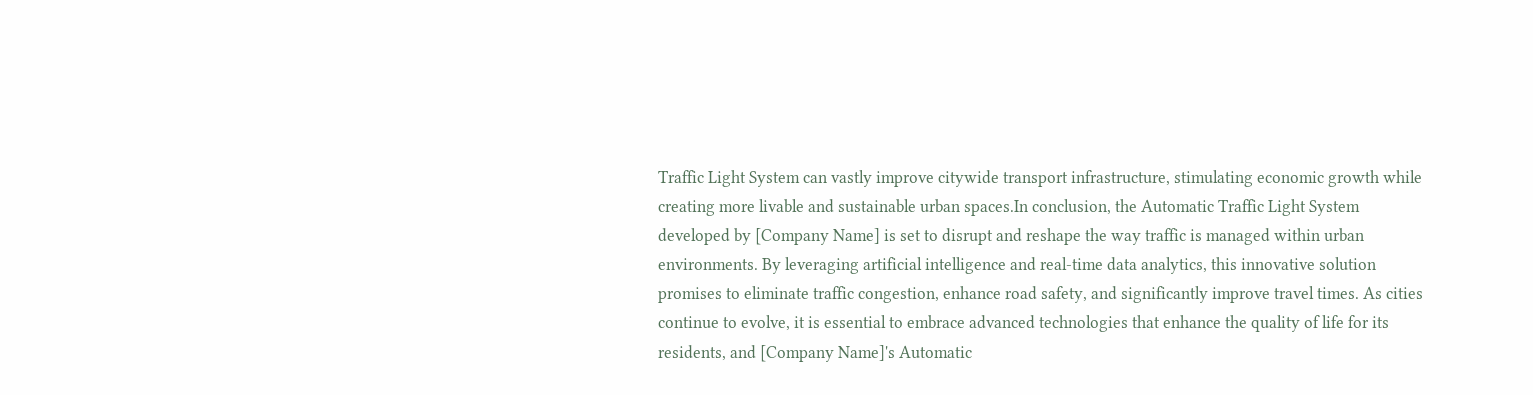Traffic Light System can vastly improve citywide transport infrastructure, stimulating economic growth while creating more livable and sustainable urban spaces.In conclusion, the Automatic Traffic Light System developed by [Company Name] is set to disrupt and reshape the way traffic is managed within urban environments. By leveraging artificial intelligence and real-time data analytics, this innovative solution promises to eliminate traffic congestion, enhance road safety, and significantly improve travel times. As cities continue to evolve, it is essential to embrace advanced technologies that enhance the quality of life for its residents, and [Company Name]'s Automatic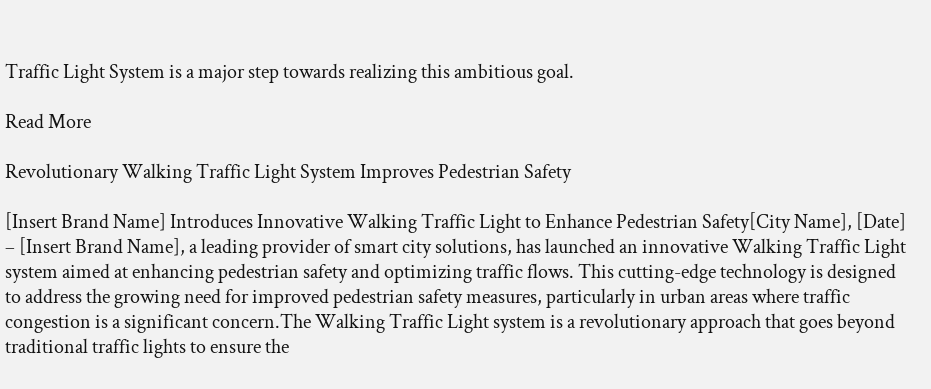Traffic Light System is a major step towards realizing this ambitious goal.

Read More

Revolutionary Walking Traffic Light System Improves Pedestrian Safety

[Insert Brand Name] Introduces Innovative Walking Traffic Light to Enhance Pedestrian Safety[City Name], [Date] – [Insert Brand Name], a leading provider of smart city solutions, has launched an innovative Walking Traffic Light system aimed at enhancing pedestrian safety and optimizing traffic flows. This cutting-edge technology is designed to address the growing need for improved pedestrian safety measures, particularly in urban areas where traffic congestion is a significant concern.The Walking Traffic Light system is a revolutionary approach that goes beyond traditional traffic lights to ensure the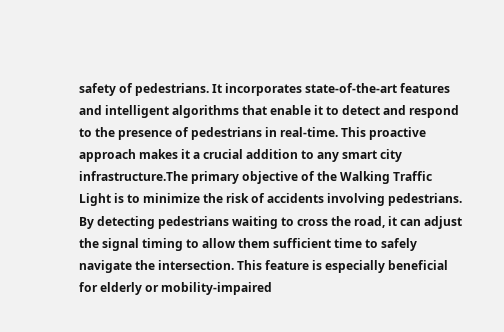safety of pedestrians. It incorporates state-of-the-art features and intelligent algorithms that enable it to detect and respond to the presence of pedestrians in real-time. This proactive approach makes it a crucial addition to any smart city infrastructure.The primary objective of the Walking Traffic Light is to minimize the risk of accidents involving pedestrians. By detecting pedestrians waiting to cross the road, it can adjust the signal timing to allow them sufficient time to safely navigate the intersection. This feature is especially beneficial for elderly or mobility-impaired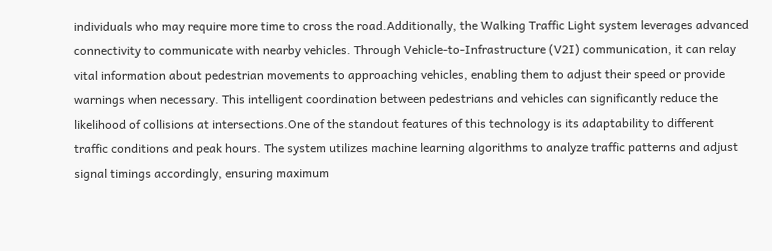individuals who may require more time to cross the road.Additionally, the Walking Traffic Light system leverages advanced connectivity to communicate with nearby vehicles. Through Vehicle-to-Infrastructure (V2I) communication, it can relay vital information about pedestrian movements to approaching vehicles, enabling them to adjust their speed or provide warnings when necessary. This intelligent coordination between pedestrians and vehicles can significantly reduce the likelihood of collisions at intersections.One of the standout features of this technology is its adaptability to different traffic conditions and peak hours. The system utilizes machine learning algorithms to analyze traffic patterns and adjust signal timings accordingly, ensuring maximum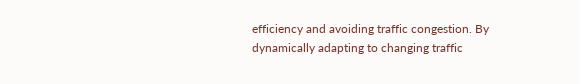efficiency and avoiding traffic congestion. By dynamically adapting to changing traffic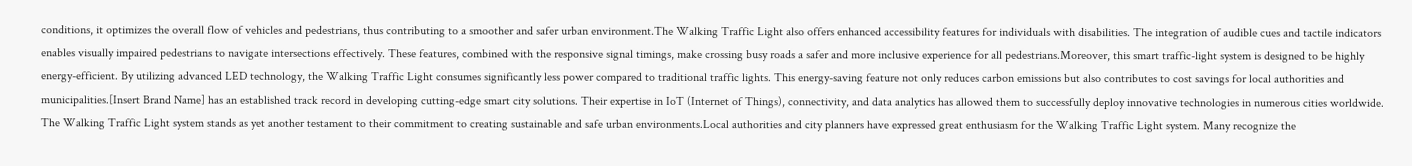conditions, it optimizes the overall flow of vehicles and pedestrians, thus contributing to a smoother and safer urban environment.The Walking Traffic Light also offers enhanced accessibility features for individuals with disabilities. The integration of audible cues and tactile indicators enables visually impaired pedestrians to navigate intersections effectively. These features, combined with the responsive signal timings, make crossing busy roads a safer and more inclusive experience for all pedestrians.Moreover, this smart traffic-light system is designed to be highly energy-efficient. By utilizing advanced LED technology, the Walking Traffic Light consumes significantly less power compared to traditional traffic lights. This energy-saving feature not only reduces carbon emissions but also contributes to cost savings for local authorities and municipalities.[Insert Brand Name] has an established track record in developing cutting-edge smart city solutions. Their expertise in IoT (Internet of Things), connectivity, and data analytics has allowed them to successfully deploy innovative technologies in numerous cities worldwide. The Walking Traffic Light system stands as yet another testament to their commitment to creating sustainable and safe urban environments.Local authorities and city planners have expressed great enthusiasm for the Walking Traffic Light system. Many recognize the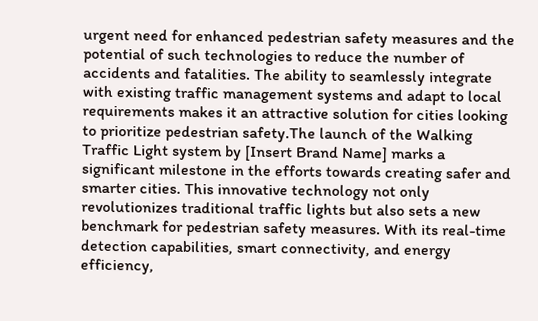urgent need for enhanced pedestrian safety measures and the potential of such technologies to reduce the number of accidents and fatalities. The ability to seamlessly integrate with existing traffic management systems and adapt to local requirements makes it an attractive solution for cities looking to prioritize pedestrian safety.The launch of the Walking Traffic Light system by [Insert Brand Name] marks a significant milestone in the efforts towards creating safer and smarter cities. This innovative technology not only revolutionizes traditional traffic lights but also sets a new benchmark for pedestrian safety measures. With its real-time detection capabilities, smart connectivity, and energy efficiency,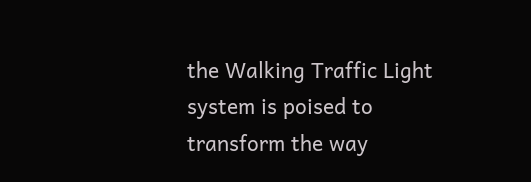the Walking Traffic Light system is poised to transform the way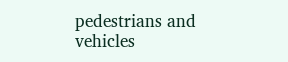pedestrians and vehicles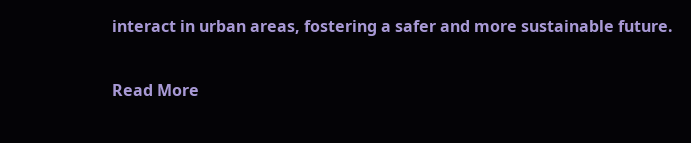interact in urban areas, fostering a safer and more sustainable future.

Read More